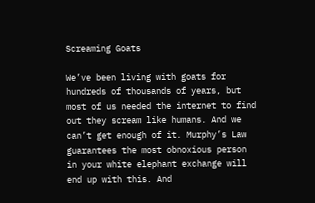Screaming Goats

We’ve been living with goats for hundreds of thousands of years, but most of us needed the internet to find out they scream like humans. And we can’t get enough of it. Murphy’s Law guarantees the most obnoxious person in your white elephant exchange will end up with this. And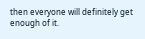then everyone will definitely get enough of it.